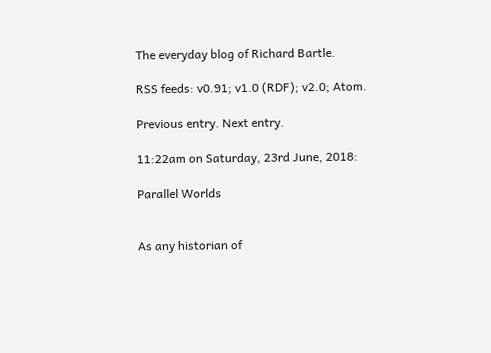The everyday blog of Richard Bartle.

RSS feeds: v0.91; v1.0 (RDF); v2.0; Atom.

Previous entry. Next entry.

11:22am on Saturday, 23rd June, 2018:

Parallel Worlds


As any historian of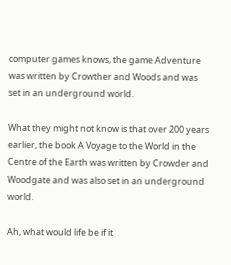computer games knows, the game Adventure was written by Crowther and Woods and was set in an underground world.

What they might not know is that over 200 years earlier, the book A Voyage to the World in the Centre of the Earth was written by Crowder and Woodgate and was also set in an underground world.

Ah, what would life be if it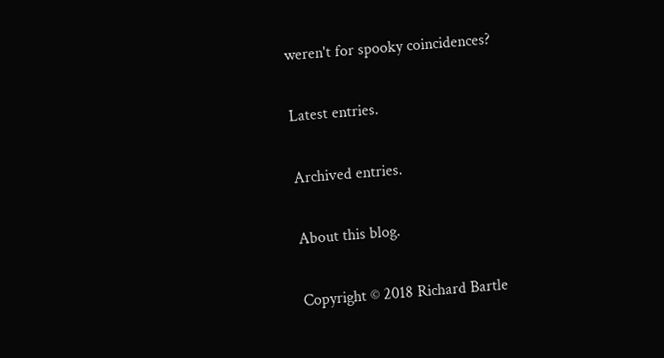weren't for spooky coincidences?

Latest entries.

Archived entries.

About this blog.

Copyright © 2018 Richard Bartle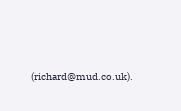(richard@mud.co.uk).